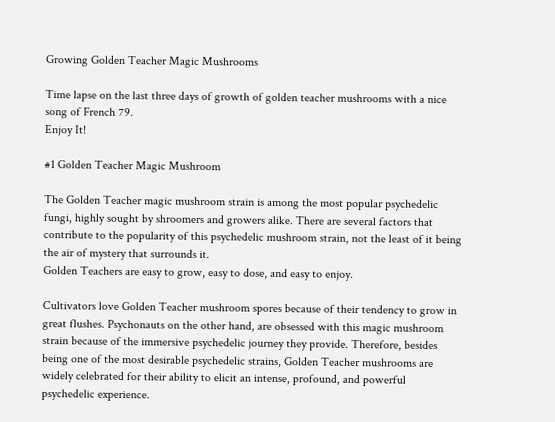Growing Golden Teacher Magic Mushrooms

Time lapse on the last three days of growth of golden teacher mushrooms with a nice song of French 79.
Enjoy It!

#1 Golden Teacher Magic Mushroom

The Golden Teacher magic mushroom strain is among the most popular psychedelic fungi, highly sought by shroomers and growers alike. There are several factors that contribute to the popularity of this psychedelic mushroom strain, not the least of it being the air of mystery that surrounds it.
Golden Teachers are easy to grow, easy to dose, and easy to enjoy.

Cultivators love Golden Teacher mushroom spores because of their tendency to grow in great flushes. Psychonauts on the other hand, are obsessed with this magic mushroom strain because of the immersive psychedelic journey they provide. Therefore, besides being one of the most desirable psychedelic strains, Golden Teacher mushrooms are widely celebrated for their ability to elicit an intense, profound, and powerful psychedelic experience.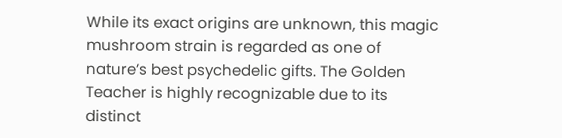While its exact origins are unknown, this magic mushroom strain is regarded as one of nature’s best psychedelic gifts. The Golden Teacher is highly recognizable due to its distinct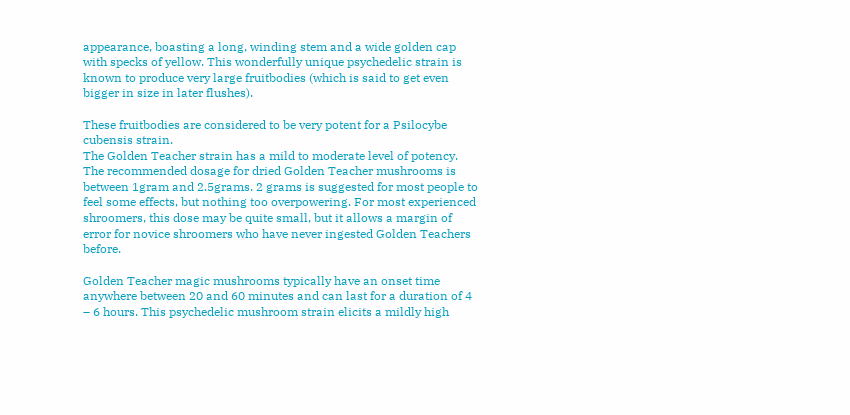appearance, boasting a long, winding stem and a wide golden cap with specks of yellow. This wonderfully unique psychedelic strain is known to produce very large fruitbodies (which is said to get even bigger in size in later flushes).

These fruitbodies are considered to be very potent for a Psilocybe cubensis strain.
The Golden Teacher strain has a mild to moderate level of potency. The recommended dosage for dried Golden Teacher mushrooms is between 1gram and 2.5grams. 2 grams is suggested for most people to feel some effects, but nothing too overpowering. For most experienced shroomers, this dose may be quite small, but it allows a margin of error for novice shroomers who have never ingested Golden Teachers before.

Golden Teacher magic mushrooms typically have an onset time anywhere between 20 and 60 minutes and can last for a duration of 4 – 6 hours. This psychedelic mushroom strain elicits a mildly high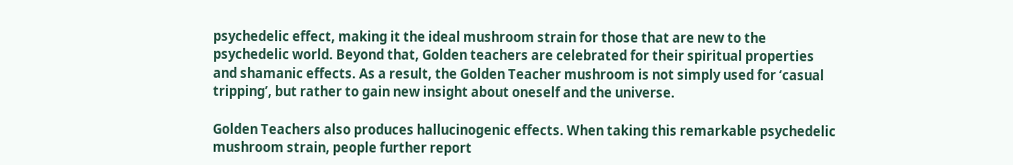psychedelic effect, making it the ideal mushroom strain for those that are new to the psychedelic world. Beyond that, Golden teachers are celebrated for their spiritual properties and shamanic effects. As a result, the Golden Teacher mushroom is not simply used for ‘casual tripping’, but rather to gain new insight about oneself and the universe.

Golden Teachers also produces hallucinogenic effects. When taking this remarkable psychedelic mushroom strain, people further report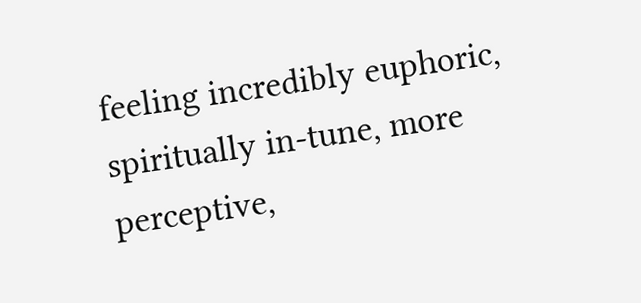feeling incredibly euphoric, spiritually in-tune, more perceptive,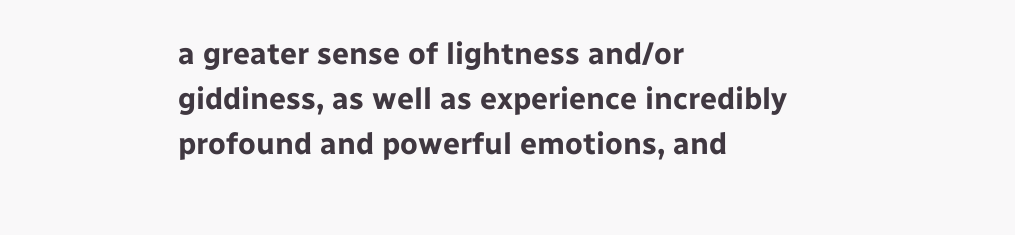a greater sense of lightness and/or giddiness, as well as experience incredibly profound and powerful emotions, and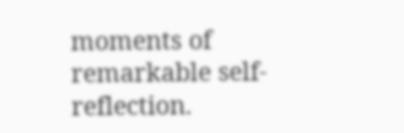moments of remarkable self-reflection.